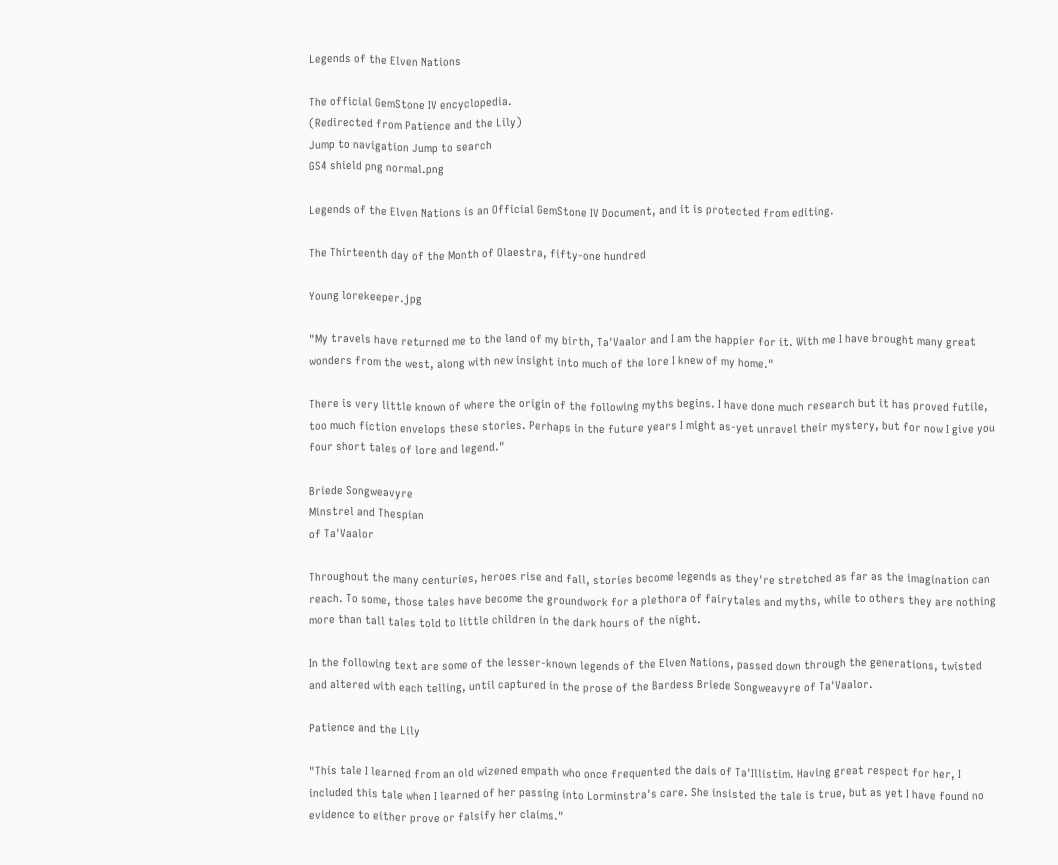Legends of the Elven Nations

The official GemStone IV encyclopedia.
(Redirected from Patience and the Lily)
Jump to navigation Jump to search
GS4 shield png normal.png

Legends of the Elven Nations is an Official GemStone IV Document, and it is protected from editing.

The Thirteenth day of the Month of Olaestra, fifty-one hundred

Young lorekeeper.jpg

"My travels have returned me to the land of my birth, Ta'Vaalor and I am the happier for it. With me I have brought many great wonders from the west, along with new insight into much of the lore I knew of my home."

There is very little known of where the origin of the following myths begins. I have done much research but it has proved futile, too much fiction envelops these stories. Perhaps in the future years I might as-yet unravel their mystery, but for now I give you four short tales of lore and legend."

Briede Songweavyre
Minstrel and Thespian
of Ta'Vaalor

Throughout the many centuries, heroes rise and fall, stories become legends as they're stretched as far as the imagination can reach. To some, those tales have become the groundwork for a plethora of fairytales and myths, while to others they are nothing more than tall tales told to little children in the dark hours of the night.

In the following text are some of the lesser-known legends of the Elven Nations, passed down through the generations, twisted and altered with each telling, until captured in the prose of the Bardess Briede Songweavyre of Ta'Vaalor.

Patience and the Lily

"This tale I learned from an old wizened empath who once frequented the dais of Ta'Illistim. Having great respect for her, I included this tale when I learned of her passing into Lorminstra's care. She insisted the tale is true, but as yet I have found no evidence to either prove or falsify her claims."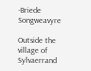-Briede Songweavyre

Outside the village of Sylvaerrand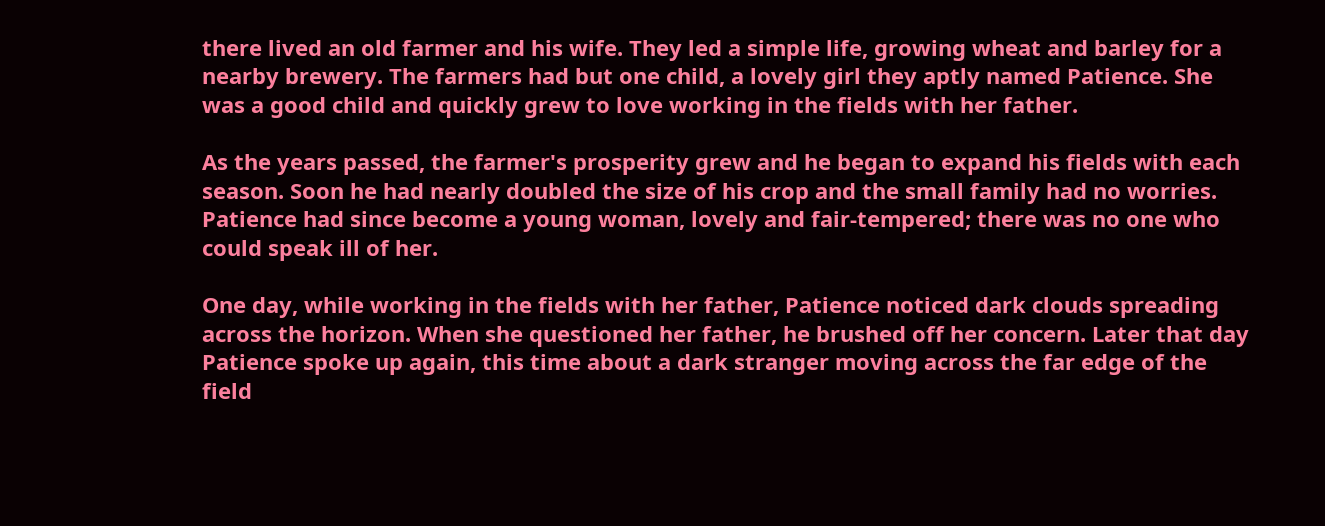there lived an old farmer and his wife. They led a simple life, growing wheat and barley for a nearby brewery. The farmers had but one child, a lovely girl they aptly named Patience. She was a good child and quickly grew to love working in the fields with her father.

As the years passed, the farmer's prosperity grew and he began to expand his fields with each season. Soon he had nearly doubled the size of his crop and the small family had no worries. Patience had since become a young woman, lovely and fair-tempered; there was no one who could speak ill of her.

One day, while working in the fields with her father, Patience noticed dark clouds spreading across the horizon. When she questioned her father, he brushed off her concern. Later that day Patience spoke up again, this time about a dark stranger moving across the far edge of the field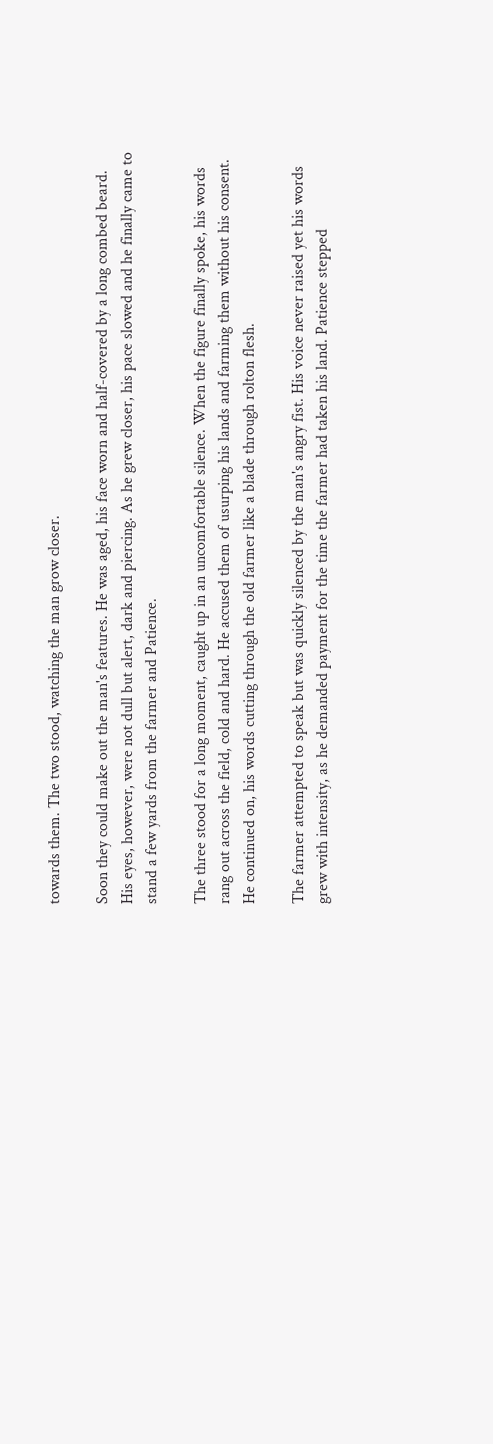towards them. The two stood, watching the man grow closer.

Soon they could make out the man's features. He was aged, his face worn and half-covered by a long combed beard. His eyes, however, were not dull but alert, dark and piercing. As he grew closer, his pace slowed and he finally came to stand a few yards from the farmer and Patience.

The three stood for a long moment, caught up in an uncomfortable silence. When the figure finally spoke, his words rang out across the field, cold and hard. He accused them of usurping his lands and farming them without his consent. He continued on, his words cutting through the old farmer like a blade through rolton flesh.

The farmer attempted to speak but was quickly silenced by the man's angry fist. His voice never raised yet his words grew with intensity, as he demanded payment for the time the farmer had taken his land. Patience stepped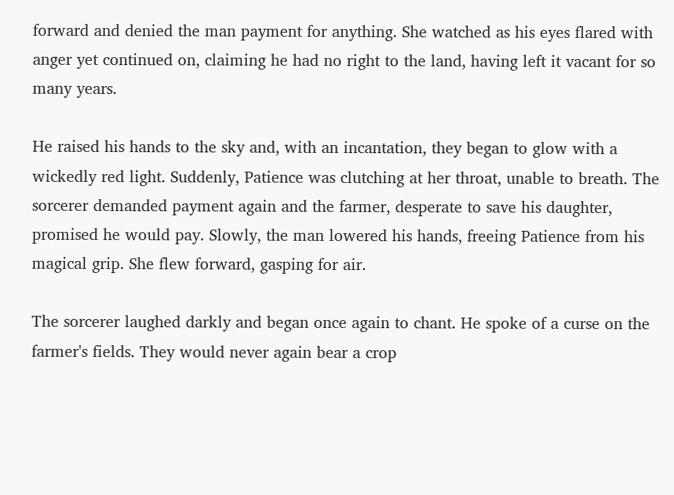forward and denied the man payment for anything. She watched as his eyes flared with anger yet continued on, claiming he had no right to the land, having left it vacant for so many years.

He raised his hands to the sky and, with an incantation, they began to glow with a wickedly red light. Suddenly, Patience was clutching at her throat, unable to breath. The sorcerer demanded payment again and the farmer, desperate to save his daughter, promised he would pay. Slowly, the man lowered his hands, freeing Patience from his magical grip. She flew forward, gasping for air.

The sorcerer laughed darkly and began once again to chant. He spoke of a curse on the farmer's fields. They would never again bear a crop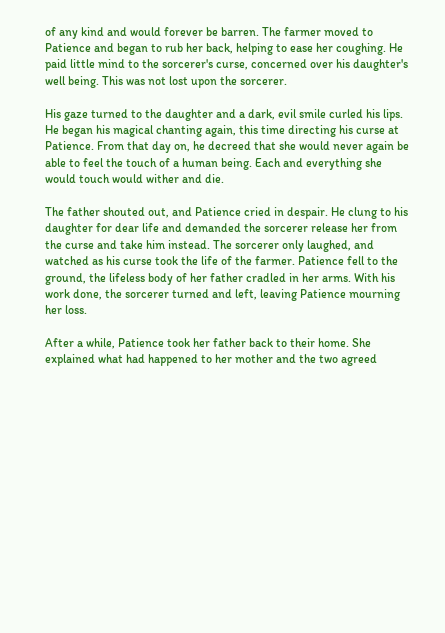of any kind and would forever be barren. The farmer moved to Patience and began to rub her back, helping to ease her coughing. He paid little mind to the sorcerer's curse, concerned over his daughter's well being. This was not lost upon the sorcerer.

His gaze turned to the daughter and a dark, evil smile curled his lips. He began his magical chanting again, this time directing his curse at Patience. From that day on, he decreed that she would never again be able to feel the touch of a human being. Each and everything she would touch would wither and die.

The father shouted out, and Patience cried in despair. He clung to his daughter for dear life and demanded the sorcerer release her from the curse and take him instead. The sorcerer only laughed, and watched as his curse took the life of the farmer. Patience fell to the ground, the lifeless body of her father cradled in her arms. With his work done, the sorcerer turned and left, leaving Patience mourning her loss.

After a while, Patience took her father back to their home. She explained what had happened to her mother and the two agreed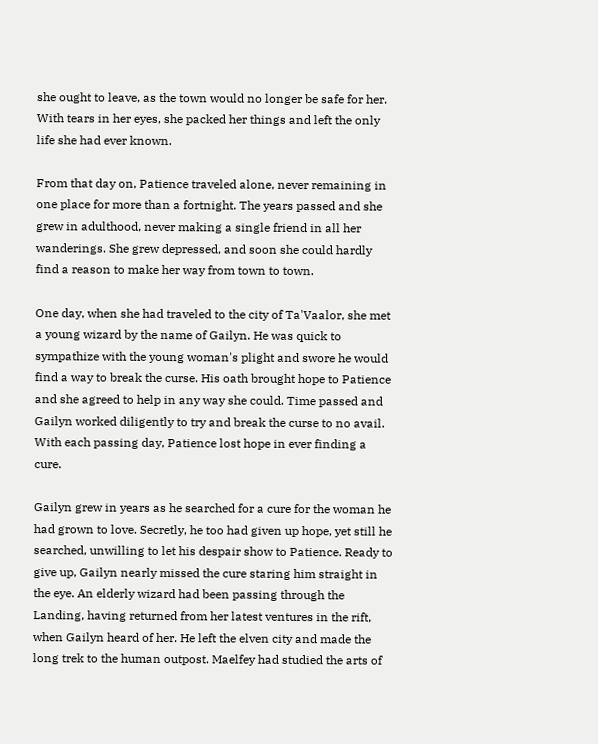she ought to leave, as the town would no longer be safe for her. With tears in her eyes, she packed her things and left the only life she had ever known.

From that day on, Patience traveled alone, never remaining in one place for more than a fortnight. The years passed and she grew in adulthood, never making a single friend in all her wanderings. She grew depressed, and soon she could hardly find a reason to make her way from town to town.

One day, when she had traveled to the city of Ta'Vaalor, she met a young wizard by the name of Gailyn. He was quick to sympathize with the young woman's plight and swore he would find a way to break the curse. His oath brought hope to Patience and she agreed to help in any way she could. Time passed and Gailyn worked diligently to try and break the curse to no avail. With each passing day, Patience lost hope in ever finding a cure.

Gailyn grew in years as he searched for a cure for the woman he had grown to love. Secretly, he too had given up hope, yet still he searched, unwilling to let his despair show to Patience. Ready to give up, Gailyn nearly missed the cure staring him straight in the eye. An elderly wizard had been passing through the Landing, having returned from her latest ventures in the rift, when Gailyn heard of her. He left the elven city and made the long trek to the human outpost. Maelfey had studied the arts of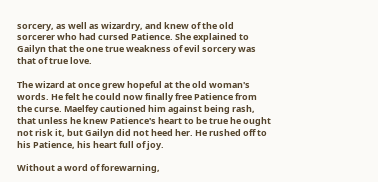sorcery, as well as wizardry, and knew of the old sorcerer who had cursed Patience. She explained to Gailyn that the one true weakness of evil sorcery was that of true love.

The wizard at once grew hopeful at the old woman's words. He felt he could now finally free Patience from the curse. Maelfey cautioned him against being rash, that unless he knew Patience's heart to be true he ought not risk it, but Gailyn did not heed her. He rushed off to his Patience, his heart full of joy.

Without a word of forewarning,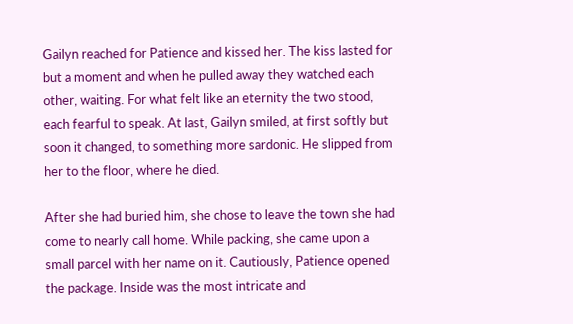Gailyn reached for Patience and kissed her. The kiss lasted for but a moment and when he pulled away they watched each other, waiting. For what felt like an eternity the two stood, each fearful to speak. At last, Gailyn smiled, at first softly but soon it changed, to something more sardonic. He slipped from her to the floor, where he died.

After she had buried him, she chose to leave the town she had come to nearly call home. While packing, she came upon a small parcel with her name on it. Cautiously, Patience opened the package. Inside was the most intricate and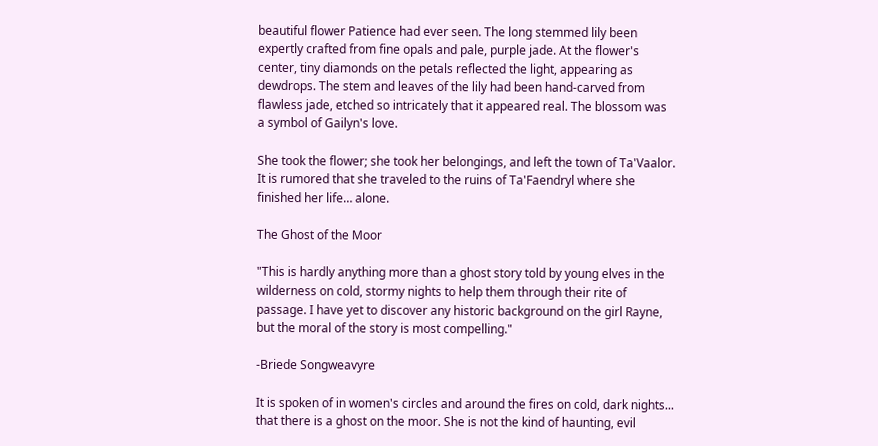beautiful flower Patience had ever seen. The long stemmed lily been expertly crafted from fine opals and pale, purple jade. At the flower's center, tiny diamonds on the petals reflected the light, appearing as dewdrops. The stem and leaves of the lily had been hand-carved from flawless jade, etched so intricately that it appeared real. The blossom was a symbol of Gailyn's love.

She took the flower; she took her belongings, and left the town of Ta'Vaalor. It is rumored that she traveled to the ruins of Ta'Faendryl where she finished her life… alone.

The Ghost of the Moor

"This is hardly anything more than a ghost story told by young elves in the wilderness on cold, stormy nights to help them through their rite of passage. I have yet to discover any historic background on the girl Rayne, but the moral of the story is most compelling."

-Briede Songweavyre

It is spoken of in women's circles and around the fires on cold, dark nights... that there is a ghost on the moor. She is not the kind of haunting, evil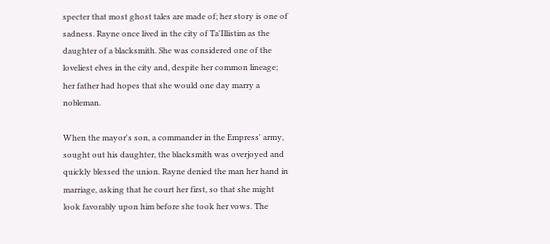specter that most ghost tales are made of; her story is one of sadness. Rayne once lived in the city of Ta'Illistim as the daughter of a blacksmith. She was considered one of the loveliest elves in the city and, despite her common lineage; her father had hopes that she would one day marry a nobleman.

When the mayor's son, a commander in the Empress' army, sought out his daughter, the blacksmith was overjoyed and quickly blessed the union. Rayne denied the man her hand in marriage, asking that he court her first, so that she might look favorably upon him before she took her vows. The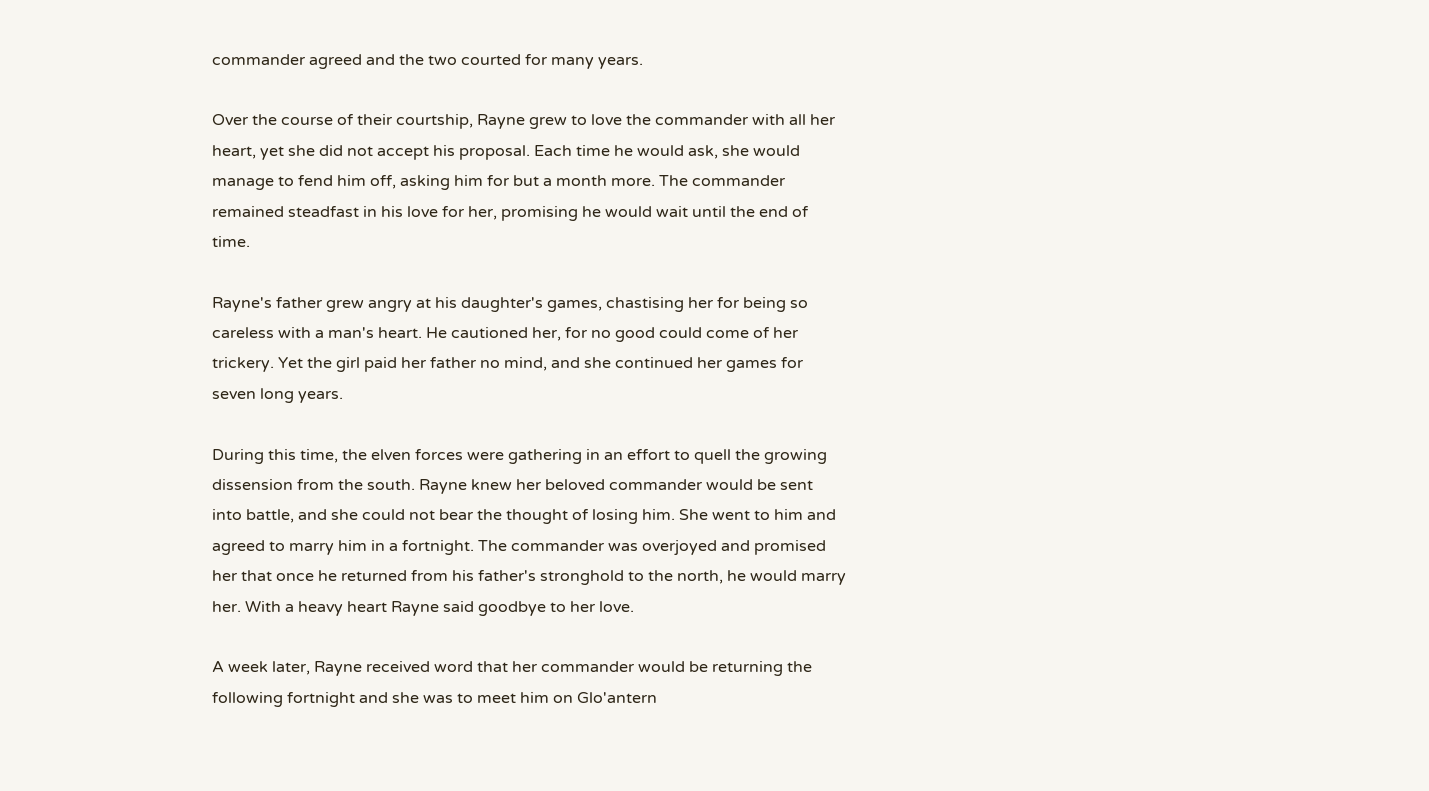commander agreed and the two courted for many years.

Over the course of their courtship, Rayne grew to love the commander with all her heart, yet she did not accept his proposal. Each time he would ask, she would manage to fend him off, asking him for but a month more. The commander remained steadfast in his love for her, promising he would wait until the end of time.

Rayne's father grew angry at his daughter's games, chastising her for being so careless with a man's heart. He cautioned her, for no good could come of her trickery. Yet the girl paid her father no mind, and she continued her games for seven long years.

During this time, the elven forces were gathering in an effort to quell the growing dissension from the south. Rayne knew her beloved commander would be sent into battle, and she could not bear the thought of losing him. She went to him and agreed to marry him in a fortnight. The commander was overjoyed and promised her that once he returned from his father's stronghold to the north, he would marry her. With a heavy heart Rayne said goodbye to her love.

A week later, Rayne received word that her commander would be returning the following fortnight and she was to meet him on Glo'antern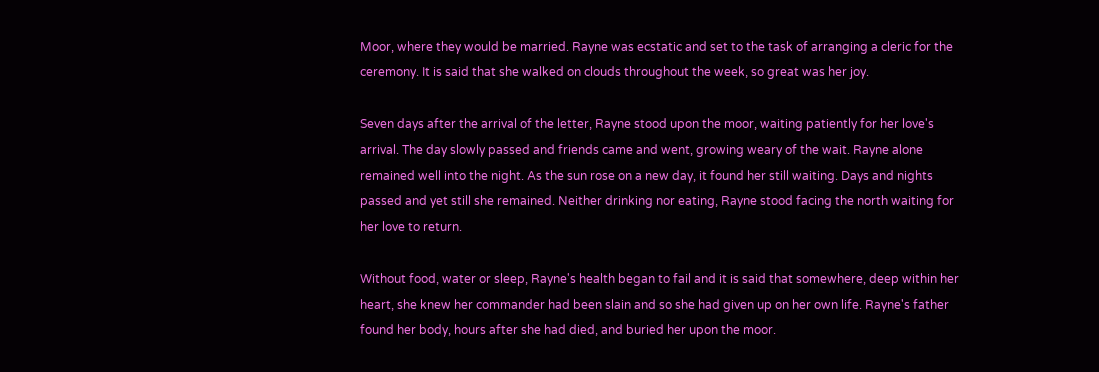Moor, where they would be married. Rayne was ecstatic and set to the task of arranging a cleric for the ceremony. It is said that she walked on clouds throughout the week, so great was her joy.

Seven days after the arrival of the letter, Rayne stood upon the moor, waiting patiently for her love's arrival. The day slowly passed and friends came and went, growing weary of the wait. Rayne alone remained well into the night. As the sun rose on a new day, it found her still waiting. Days and nights passed and yet still she remained. Neither drinking nor eating, Rayne stood facing the north waiting for her love to return.

Without food, water or sleep, Rayne's health began to fail and it is said that somewhere, deep within her heart, she knew her commander had been slain and so she had given up on her own life. Rayne's father found her body, hours after she had died, and buried her upon the moor.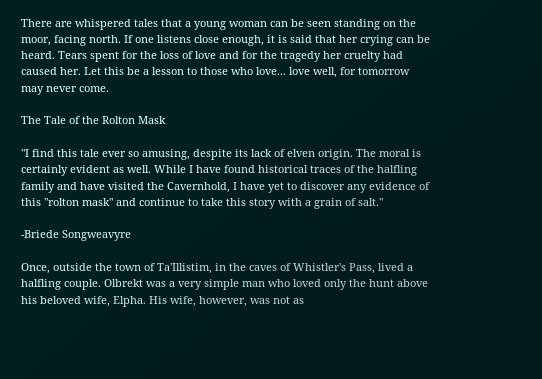There are whispered tales that a young woman can be seen standing on the moor, facing north. If one listens close enough, it is said that her crying can be heard. Tears spent for the loss of love and for the tragedy her cruelty had caused her. Let this be a lesson to those who love... love well, for tomorrow may never come.

The Tale of the Rolton Mask

"I find this tale ever so amusing, despite its lack of elven origin. The moral is certainly evident as well. While I have found historical traces of the halfling family and have visited the Cavernhold, I have yet to discover any evidence of this "rolton mask" and continue to take this story with a grain of salt."

-Briede Songweavyre

Once, outside the town of Ta'Illistim, in the caves of Whistler's Pass, lived a halfling couple. Olbrekt was a very simple man who loved only the hunt above his beloved wife, Elpha. His wife, however, was not as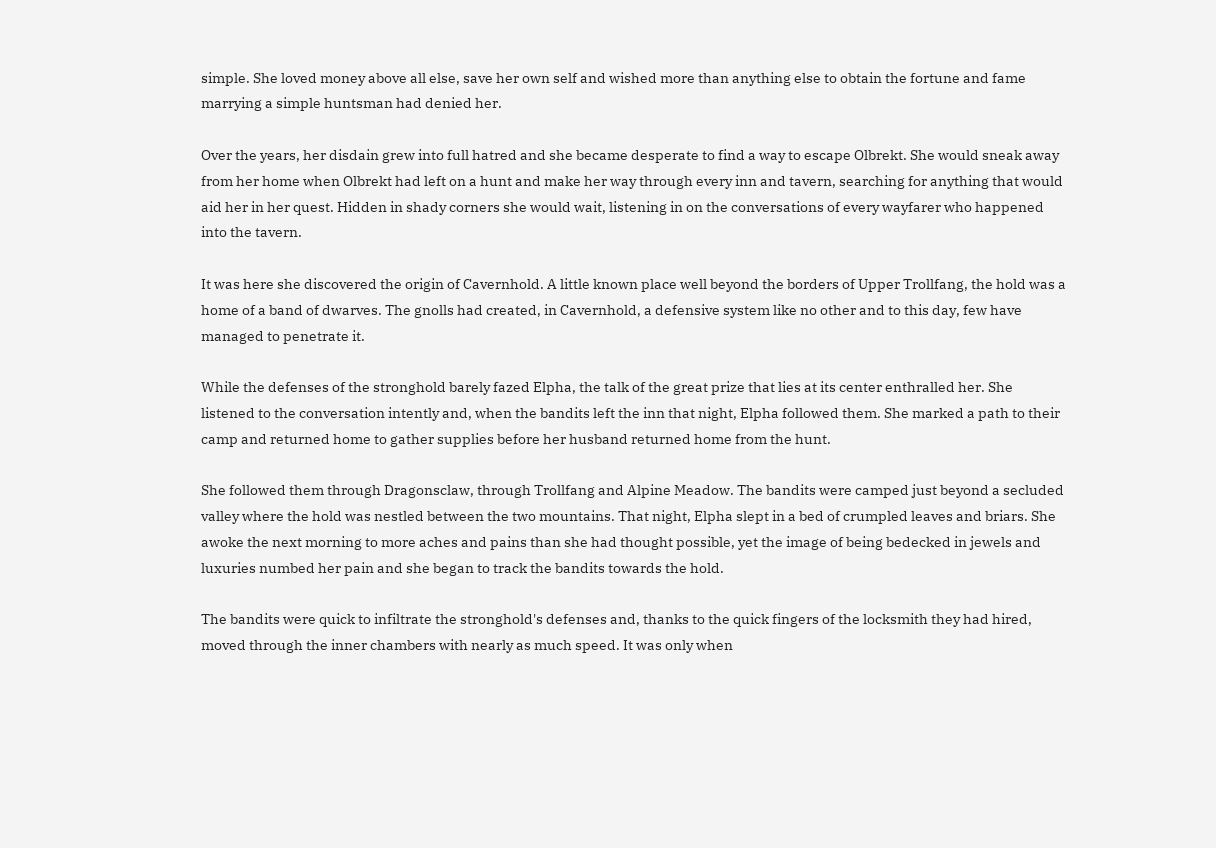simple. She loved money above all else, save her own self and wished more than anything else to obtain the fortune and fame marrying a simple huntsman had denied her.

Over the years, her disdain grew into full hatred and she became desperate to find a way to escape Olbrekt. She would sneak away from her home when Olbrekt had left on a hunt and make her way through every inn and tavern, searching for anything that would aid her in her quest. Hidden in shady corners she would wait, listening in on the conversations of every wayfarer who happened into the tavern.

It was here she discovered the origin of Cavernhold. A little known place well beyond the borders of Upper Trollfang, the hold was a home of a band of dwarves. The gnolls had created, in Cavernhold, a defensive system like no other and to this day, few have managed to penetrate it.

While the defenses of the stronghold barely fazed Elpha, the talk of the great prize that lies at its center enthralled her. She listened to the conversation intently and, when the bandits left the inn that night, Elpha followed them. She marked a path to their camp and returned home to gather supplies before her husband returned home from the hunt.

She followed them through Dragonsclaw, through Trollfang and Alpine Meadow. The bandits were camped just beyond a secluded valley where the hold was nestled between the two mountains. That night, Elpha slept in a bed of crumpled leaves and briars. She awoke the next morning to more aches and pains than she had thought possible, yet the image of being bedecked in jewels and luxuries numbed her pain and she began to track the bandits towards the hold.

The bandits were quick to infiltrate the stronghold's defenses and, thanks to the quick fingers of the locksmith they had hired, moved through the inner chambers with nearly as much speed. It was only when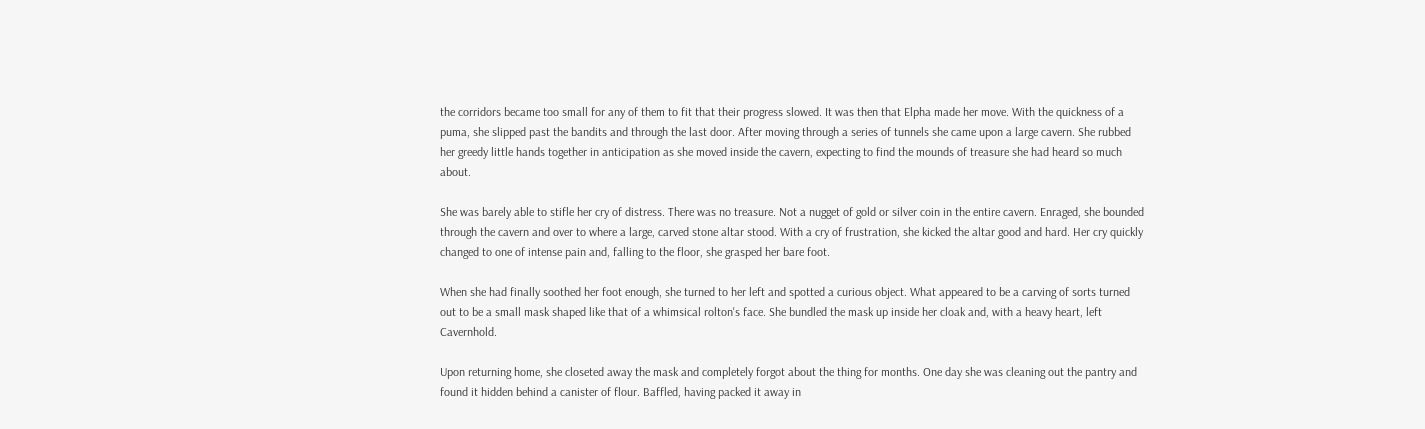the corridors became too small for any of them to fit that their progress slowed. It was then that Elpha made her move. With the quickness of a puma, she slipped past the bandits and through the last door. After moving through a series of tunnels she came upon a large cavern. She rubbed her greedy little hands together in anticipation as she moved inside the cavern, expecting to find the mounds of treasure she had heard so much about.

She was barely able to stifle her cry of distress. There was no treasure. Not a nugget of gold or silver coin in the entire cavern. Enraged, she bounded through the cavern and over to where a large, carved stone altar stood. With a cry of frustration, she kicked the altar good and hard. Her cry quickly changed to one of intense pain and, falling to the floor, she grasped her bare foot.

When she had finally soothed her foot enough, she turned to her left and spotted a curious object. What appeared to be a carving of sorts turned out to be a small mask shaped like that of a whimsical rolton's face. She bundled the mask up inside her cloak and, with a heavy heart, left Cavernhold.

Upon returning home, she closeted away the mask and completely forgot about the thing for months. One day she was cleaning out the pantry and found it hidden behind a canister of flour. Baffled, having packed it away in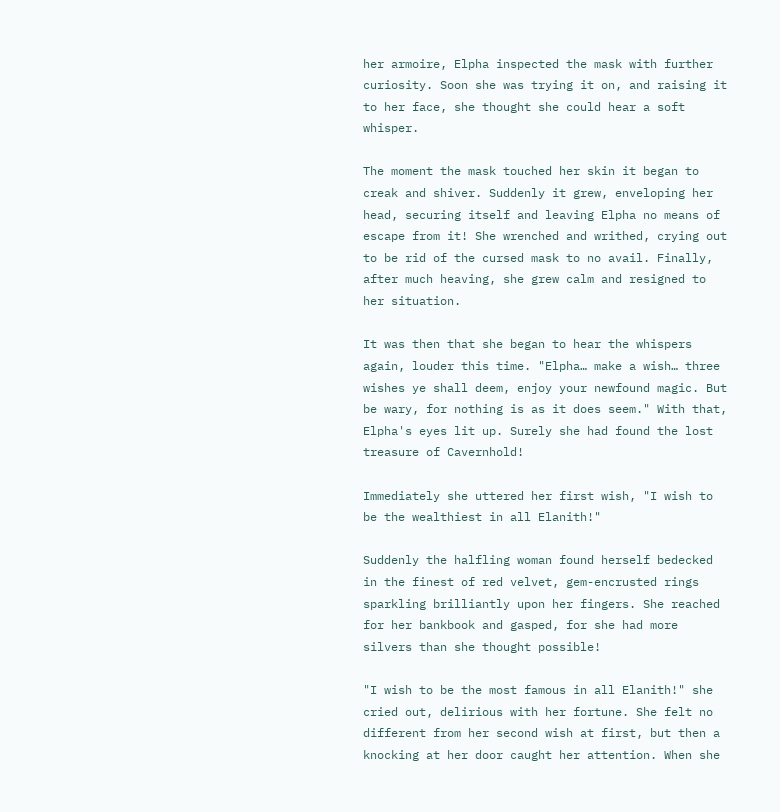her armoire, Elpha inspected the mask with further curiosity. Soon she was trying it on, and raising it to her face, she thought she could hear a soft whisper.

The moment the mask touched her skin it began to creak and shiver. Suddenly it grew, enveloping her head, securing itself and leaving Elpha no means of escape from it! She wrenched and writhed, crying out to be rid of the cursed mask to no avail. Finally, after much heaving, she grew calm and resigned to her situation.

It was then that she began to hear the whispers again, louder this time. "Elpha… make a wish… three wishes ye shall deem, enjoy your newfound magic. But be wary, for nothing is as it does seem." With that, Elpha's eyes lit up. Surely she had found the lost treasure of Cavernhold!

Immediately she uttered her first wish, "I wish to be the wealthiest in all Elanith!"

Suddenly the halfling woman found herself bedecked in the finest of red velvet, gem-encrusted rings sparkling brilliantly upon her fingers. She reached for her bankbook and gasped, for she had more silvers than she thought possible!

"I wish to be the most famous in all Elanith!" she cried out, delirious with her fortune. She felt no different from her second wish at first, but then a knocking at her door caught her attention. When she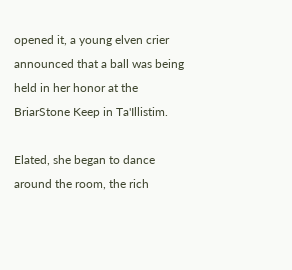opened it, a young elven crier announced that a ball was being held in her honor at the BriarStone Keep in Ta'Illistim.

Elated, she began to dance around the room, the rich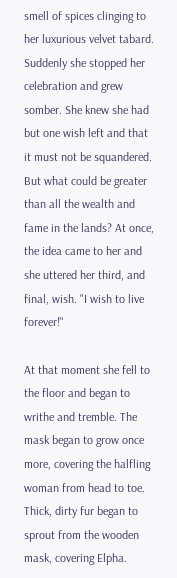smell of spices clinging to her luxurious velvet tabard. Suddenly she stopped her celebration and grew somber. She knew she had but one wish left and that it must not be squandered. But what could be greater than all the wealth and fame in the lands? At once, the idea came to her and she uttered her third, and final, wish. "I wish to live forever!"

At that moment she fell to the floor and began to writhe and tremble. The mask began to grow once more, covering the halfling woman from head to toe. Thick, dirty fur began to sprout from the wooden mask, covering Elpha.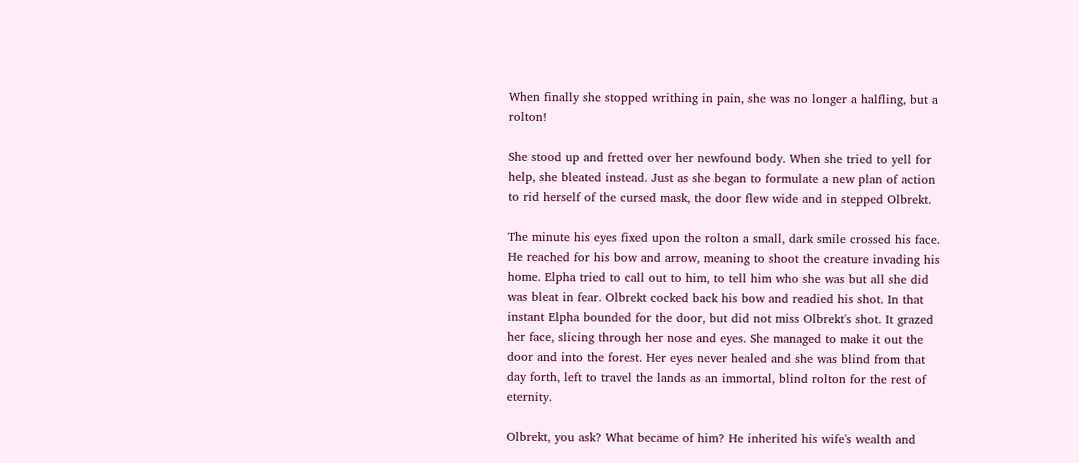When finally she stopped writhing in pain, she was no longer a halfling, but a rolton!

She stood up and fretted over her newfound body. When she tried to yell for help, she bleated instead. Just as she began to formulate a new plan of action to rid herself of the cursed mask, the door flew wide and in stepped Olbrekt.

The minute his eyes fixed upon the rolton a small, dark smile crossed his face. He reached for his bow and arrow, meaning to shoot the creature invading his home. Elpha tried to call out to him, to tell him who she was but all she did was bleat in fear. Olbrekt cocked back his bow and readied his shot. In that instant Elpha bounded for the door, but did not miss Olbrekt's shot. It grazed her face, slicing through her nose and eyes. She managed to make it out the door and into the forest. Her eyes never healed and she was blind from that day forth, left to travel the lands as an immortal, blind rolton for the rest of eternity.

Olbrekt, you ask? What became of him? He inherited his wife's wealth and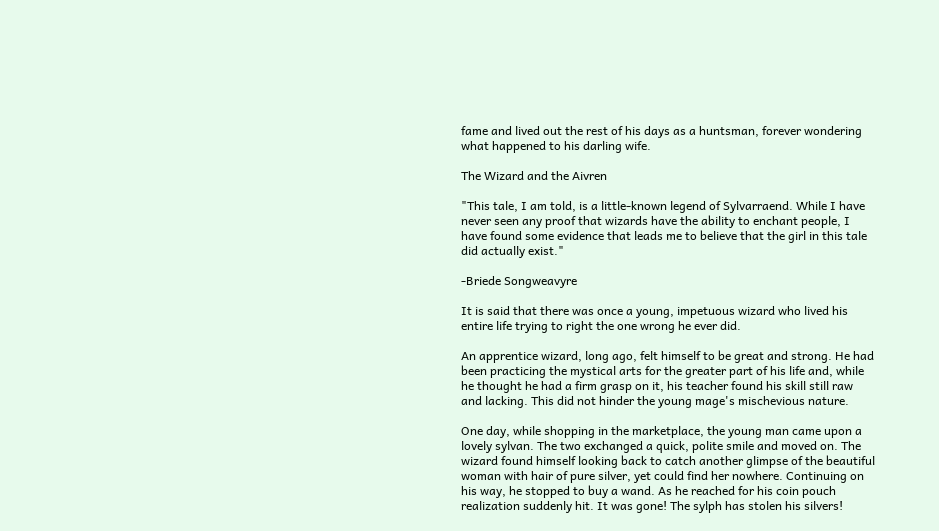fame and lived out the rest of his days as a huntsman, forever wondering what happened to his darling wife.

The Wizard and the Aivren

"This tale, I am told, is a little-known legend of Sylvarraend. While I have never seen any proof that wizards have the ability to enchant people, I have found some evidence that leads me to believe that the girl in this tale did actually exist."

-Briede Songweavyre

It is said that there was once a young, impetuous wizard who lived his entire life trying to right the one wrong he ever did.

An apprentice wizard, long ago, felt himself to be great and strong. He had been practicing the mystical arts for the greater part of his life and, while he thought he had a firm grasp on it, his teacher found his skill still raw and lacking. This did not hinder the young mage's mischevious nature.

One day, while shopping in the marketplace, the young man came upon a lovely sylvan. The two exchanged a quick, polite smile and moved on. The wizard found himself looking back to catch another glimpse of the beautiful woman with hair of pure silver, yet could find her nowhere. Continuing on his way, he stopped to buy a wand. As he reached for his coin pouch realization suddenly hit. It was gone! The sylph has stolen his silvers!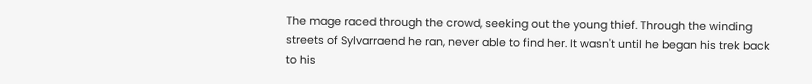The mage raced through the crowd, seeking out the young thief. Through the winding streets of Sylvarraend he ran, never able to find her. It wasn't until he began his trek back to his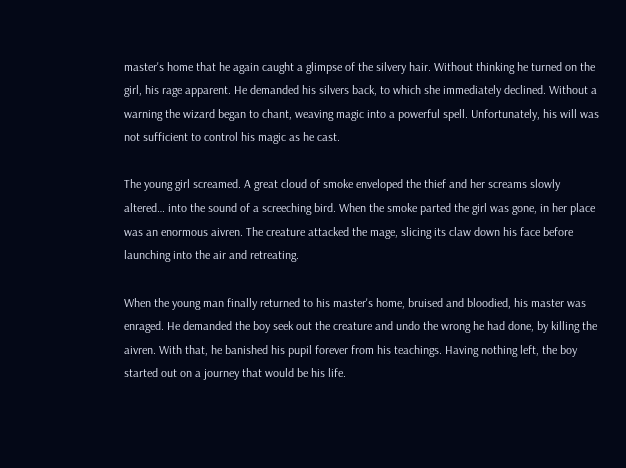master's home that he again caught a glimpse of the silvery hair. Without thinking he turned on the girl, his rage apparent. He demanded his silvers back, to which she immediately declined. Without a warning the wizard began to chant, weaving magic into a powerful spell. Unfortunately, his will was not sufficient to control his magic as he cast.

The young girl screamed. A great cloud of smoke enveloped the thief and her screams slowly altered… into the sound of a screeching bird. When the smoke parted the girl was gone, in her place was an enormous aivren. The creature attacked the mage, slicing its claw down his face before launching into the air and retreating.

When the young man finally returned to his master's home, bruised and bloodied, his master was enraged. He demanded the boy seek out the creature and undo the wrong he had done, by killing the aivren. With that, he banished his pupil forever from his teachings. Having nothing left, the boy started out on a journey that would be his life.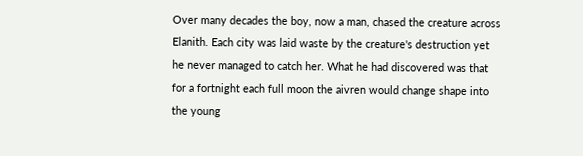Over many decades the boy, now a man, chased the creature across Elanith. Each city was laid waste by the creature's destruction yet he never managed to catch her. What he had discovered was that for a fortnight each full moon the aivren would change shape into the young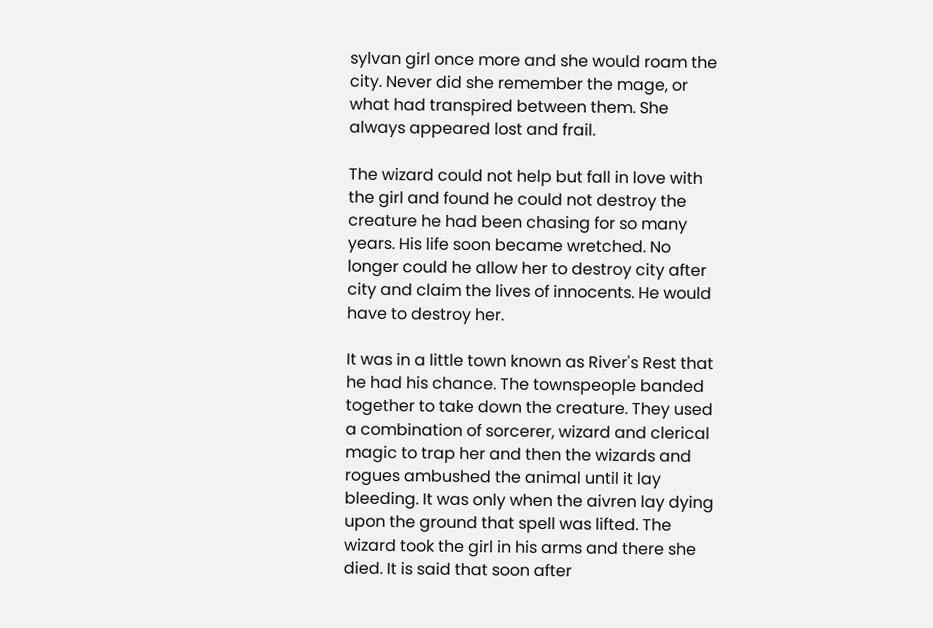sylvan girl once more and she would roam the city. Never did she remember the mage, or what had transpired between them. She always appeared lost and frail.

The wizard could not help but fall in love with the girl and found he could not destroy the creature he had been chasing for so many years. His life soon became wretched. No longer could he allow her to destroy city after city and claim the lives of innocents. He would have to destroy her.

It was in a little town known as River's Rest that he had his chance. The townspeople banded together to take down the creature. They used a combination of sorcerer, wizard and clerical magic to trap her and then the wizards and rogues ambushed the animal until it lay bleeding. It was only when the aivren lay dying upon the ground that spell was lifted. The wizard took the girl in his arms and there she died. It is said that soon after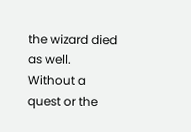the wizard died as well. Without a quest or the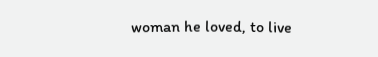woman he loved, to live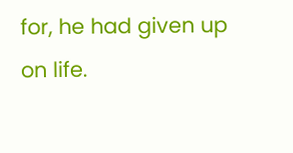for, he had given up on life.